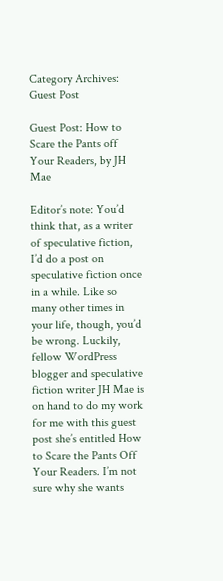Category Archives: Guest Post

Guest Post: How to Scare the Pants off Your Readers, by JH Mae

Editor’s note: You’d think that, as a writer of speculative fiction, I’d do a post on speculative fiction once in a while. Like so many other times in your life, though, you’d be wrong. Luckily, fellow WordPress blogger and speculative fiction writer JH Mae is on hand to do my work for me with this guest post she’s entitled How to Scare the Pants Off Your Readers. I’m not sure why she wants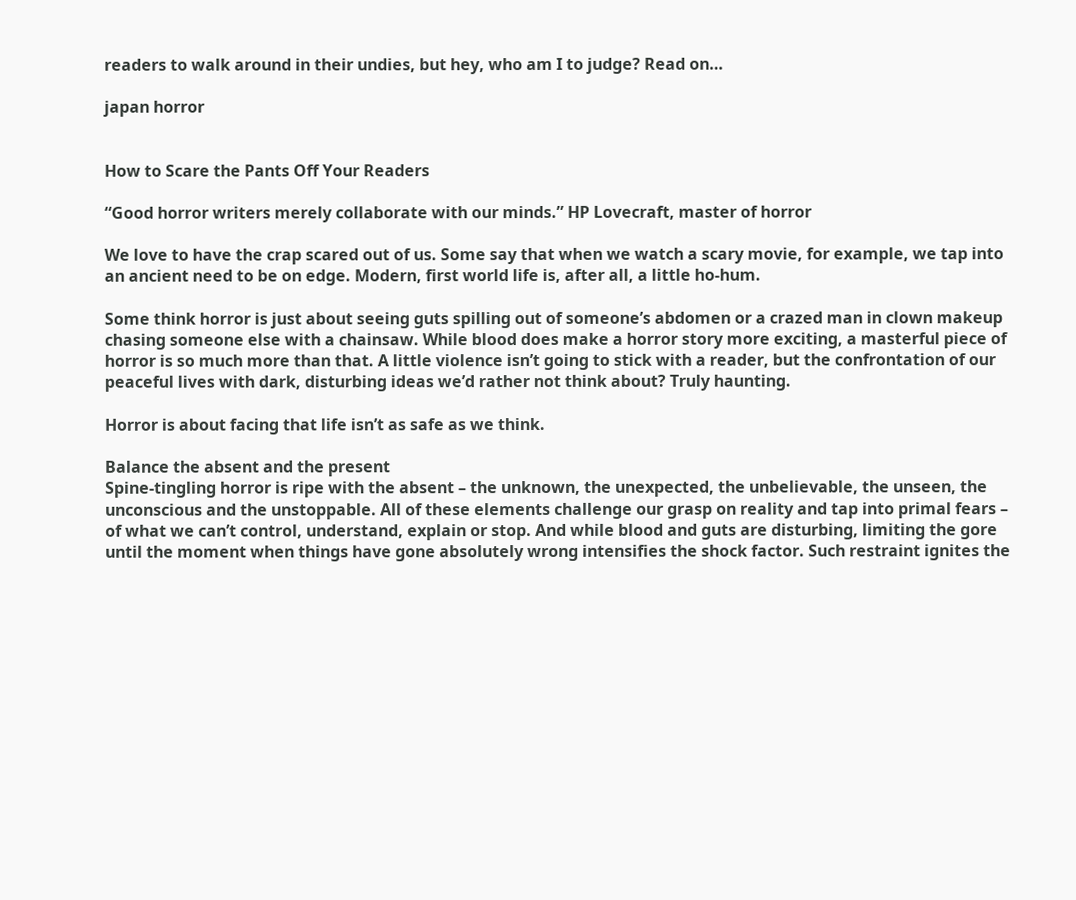readers to walk around in their undies, but hey, who am I to judge? Read on…

japan horror


How to Scare the Pants Off Your Readers

“Good horror writers merely collaborate with our minds.” HP Lovecraft, master of horror

We love to have the crap scared out of us. Some say that when we watch a scary movie, for example, we tap into an ancient need to be on edge. Modern, first world life is, after all, a little ho-hum.

Some think horror is just about seeing guts spilling out of someone’s abdomen or a crazed man in clown makeup chasing someone else with a chainsaw. While blood does make a horror story more exciting, a masterful piece of horror is so much more than that. A little violence isn’t going to stick with a reader, but the confrontation of our peaceful lives with dark, disturbing ideas we’d rather not think about? Truly haunting.

Horror is about facing that life isn’t as safe as we think.

Balance the absent and the present
Spine-tingling horror is ripe with the absent – the unknown, the unexpected, the unbelievable, the unseen, the unconscious and the unstoppable. All of these elements challenge our grasp on reality and tap into primal fears – of what we can’t control, understand, explain or stop. And while blood and guts are disturbing, limiting the gore until the moment when things have gone absolutely wrong intensifies the shock factor. Such restraint ignites the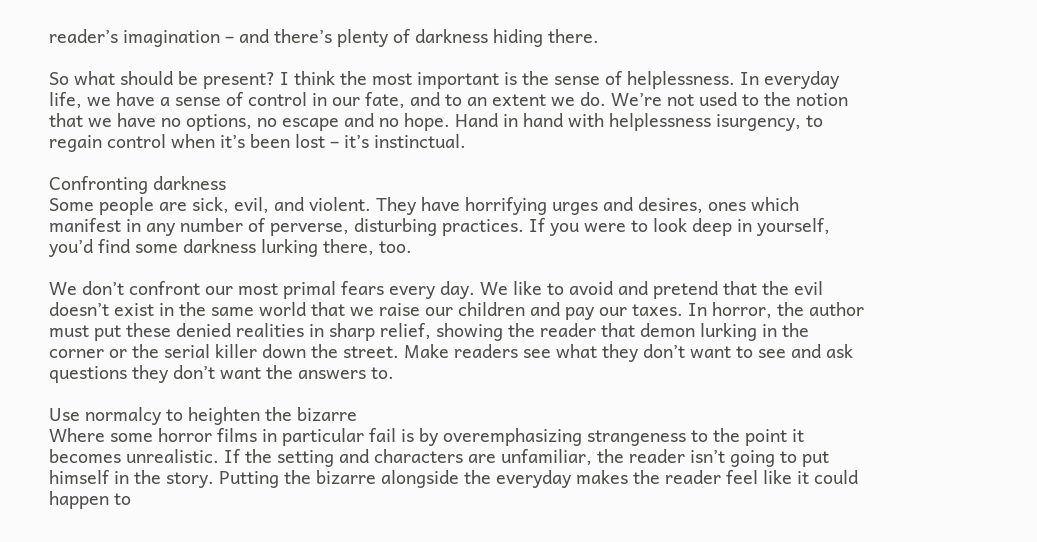reader’s imagination – and there’s plenty of darkness hiding there.

So what should be present? I think the most important is the sense of helplessness. In everyday life, we have a sense of control in our fate, and to an extent we do. We’re not used to the notion that we have no options, no escape and no hope. Hand in hand with helplessness isurgency, to regain control when it’s been lost – it’s instinctual.

Confronting darkness
Some people are sick, evil, and violent. They have horrifying urges and desires, ones which manifest in any number of perverse, disturbing practices. If you were to look deep in yourself, you’d find some darkness lurking there, too.

We don’t confront our most primal fears every day. We like to avoid and pretend that the evil doesn’t exist in the same world that we raise our children and pay our taxes. In horror, the author must put these denied realities in sharp relief, showing the reader that demon lurking in the corner or the serial killer down the street. Make readers see what they don’t want to see and ask questions they don’t want the answers to.

Use normalcy to heighten the bizarre
Where some horror films in particular fail is by overemphasizing strangeness to the point it becomes unrealistic. If the setting and characters are unfamiliar, the reader isn’t going to put himself in the story. Putting the bizarre alongside the everyday makes the reader feel like it could happen to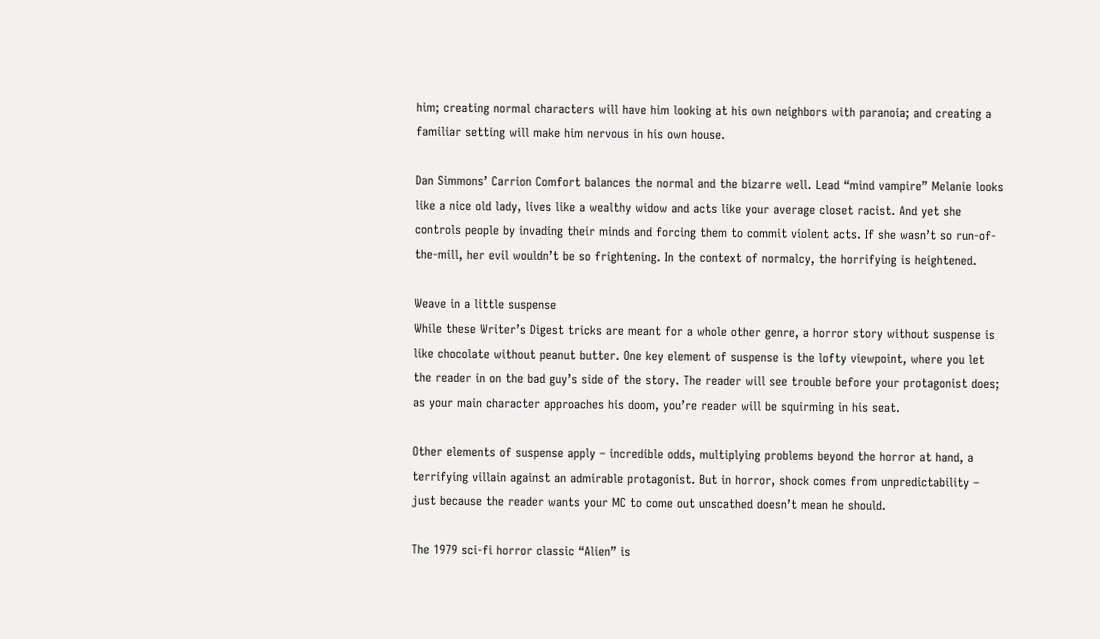him; creating normal characters will have him looking at his own neighbors with paranoia; and creating a familiar setting will make him nervous in his own house.

Dan Simmons’ Carrion Comfort balances the normal and the bizarre well. Lead “mind vampire” Melanie looks like a nice old lady, lives like a wealthy widow and acts like your average closet racist. And yet she controls people by invading their minds and forcing them to commit violent acts. If she wasn’t so run-of-the-mill, her evil wouldn’t be so frightening. In the context of normalcy, the horrifying is heightened.

Weave in a little suspense
While these Writer’s Digest tricks are meant for a whole other genre, a horror story without suspense is like chocolate without peanut butter. One key element of suspense is the lofty viewpoint, where you let the reader in on the bad guy’s side of the story. The reader will see trouble before your protagonist does; as your main character approaches his doom, you’re reader will be squirming in his seat.

Other elements of suspense apply – incredible odds, multiplying problems beyond the horror at hand, a terrifying villain against an admirable protagonist. But in horror, shock comes from unpredictability – just because the reader wants your MC to come out unscathed doesn’t mean he should.

The 1979 sci-fi horror classic “Alien” is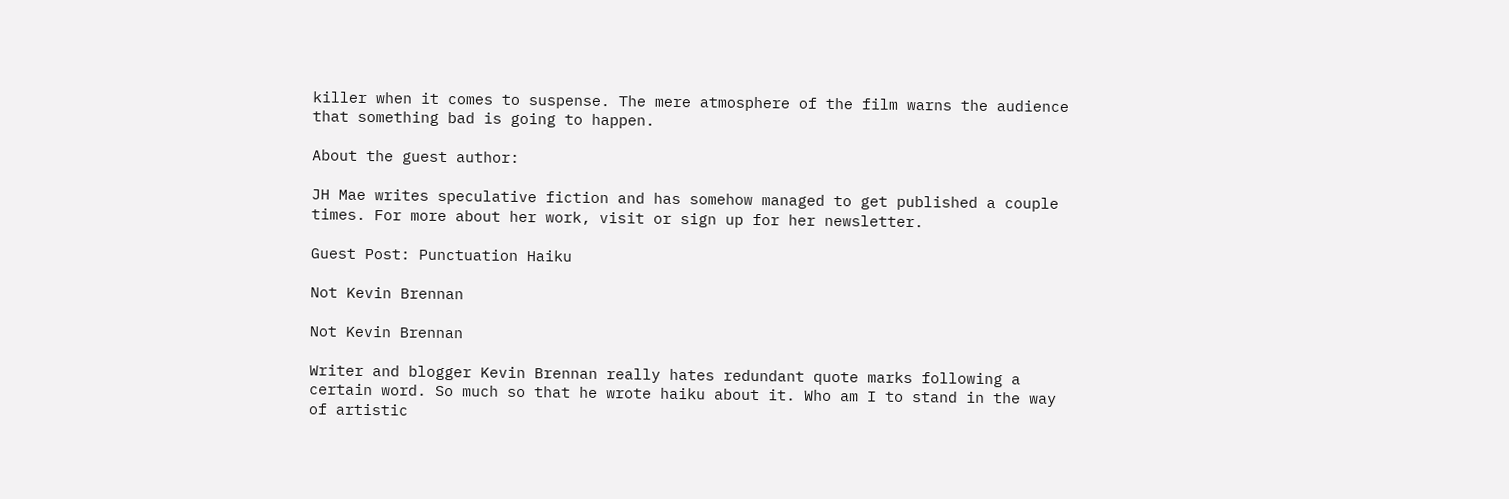killer when it comes to suspense. The mere atmosphere of the film warns the audience that something bad is going to happen.

About the guest author:

JH Mae writes speculative fiction and has somehow managed to get published a couple times. For more about her work, visit or sign up for her newsletter.

Guest Post: Punctuation Haiku

Not Kevin Brennan

Not Kevin Brennan

Writer and blogger Kevin Brennan really hates redundant quote marks following a certain word. So much so that he wrote haiku about it. Who am I to stand in the way of artistic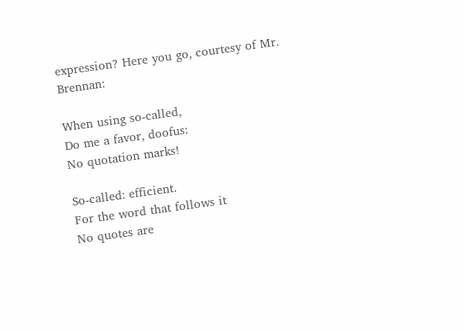expression? Here you go, courtesy of Mr. Brennan:

When using so-called,
Do me a favor, doofus:
No quotation marks!

So-called: efficient.
For the word that follows it
No quotes are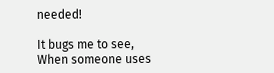needed!

It bugs me to see,
When someone uses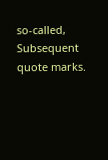so-called,
Subsequent quote marks.